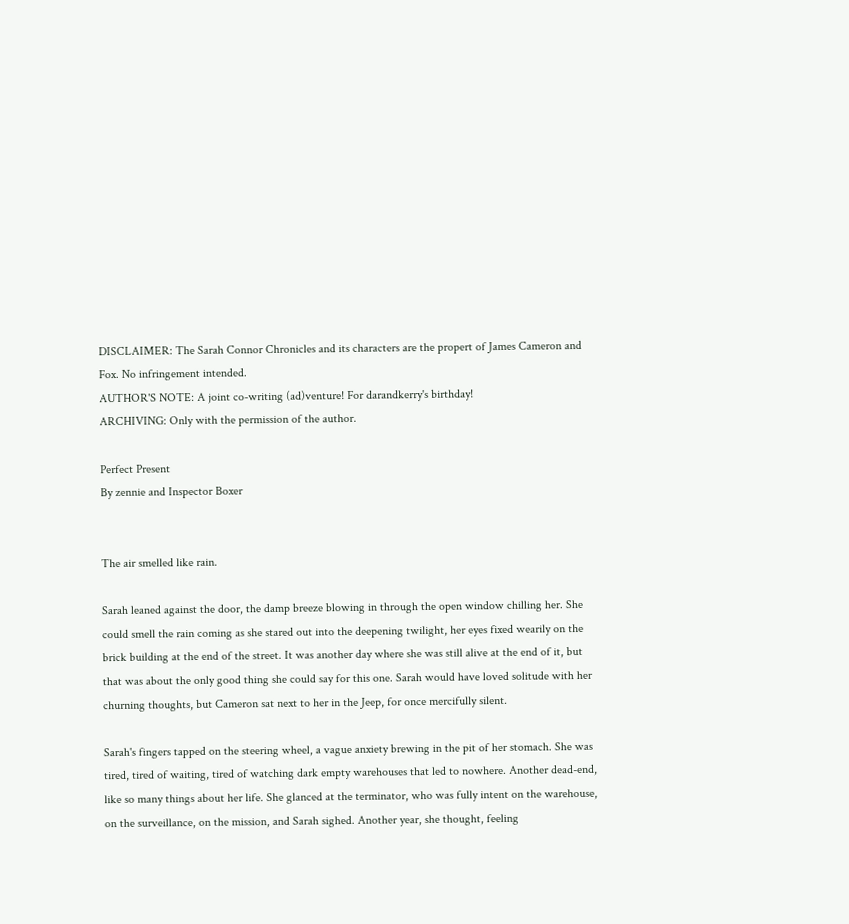DISCLAIMER: The Sarah Connor Chronicles and its characters are the propert of James Cameron and Fox. No infringement intended.
AUTHOR'S NOTE: A joint co-writing (ad)venture! For darandkerry's birthday!
ARCHIVING: Only with the permission of the author.

Perfect Present
By zennie and Inspector Boxer


The air smelled like rain.

Sarah leaned against the door, the damp breeze blowing in through the open window chilling her. She could smell the rain coming as she stared out into the deepening twilight, her eyes fixed wearily on the brick building at the end of the street. It was another day where she was still alive at the end of it, but that was about the only good thing she could say for this one. Sarah would have loved solitude with her churning thoughts, but Cameron sat next to her in the Jeep, for once mercifully silent.

Sarah's fingers tapped on the steering wheel, a vague anxiety brewing in the pit of her stomach. She was tired, tired of waiting, tired of watching dark empty warehouses that led to nowhere. Another dead-end, like so many things about her life. She glanced at the terminator, who was fully intent on the warehouse, on the surveillance, on the mission, and Sarah sighed. Another year, she thought, feeling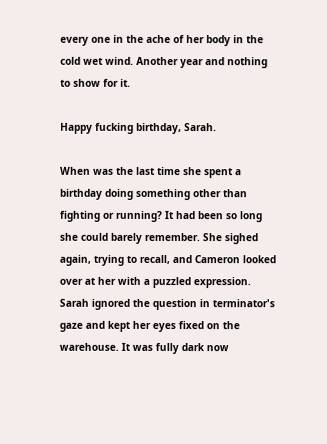every one in the ache of her body in the cold wet wind. Another year and nothing to show for it.

Happy fucking birthday, Sarah.

When was the last time she spent a birthday doing something other than fighting or running? It had been so long she could barely remember. She sighed again, trying to recall, and Cameron looked over at her with a puzzled expression. Sarah ignored the question in terminator's gaze and kept her eyes fixed on the warehouse. It was fully dark now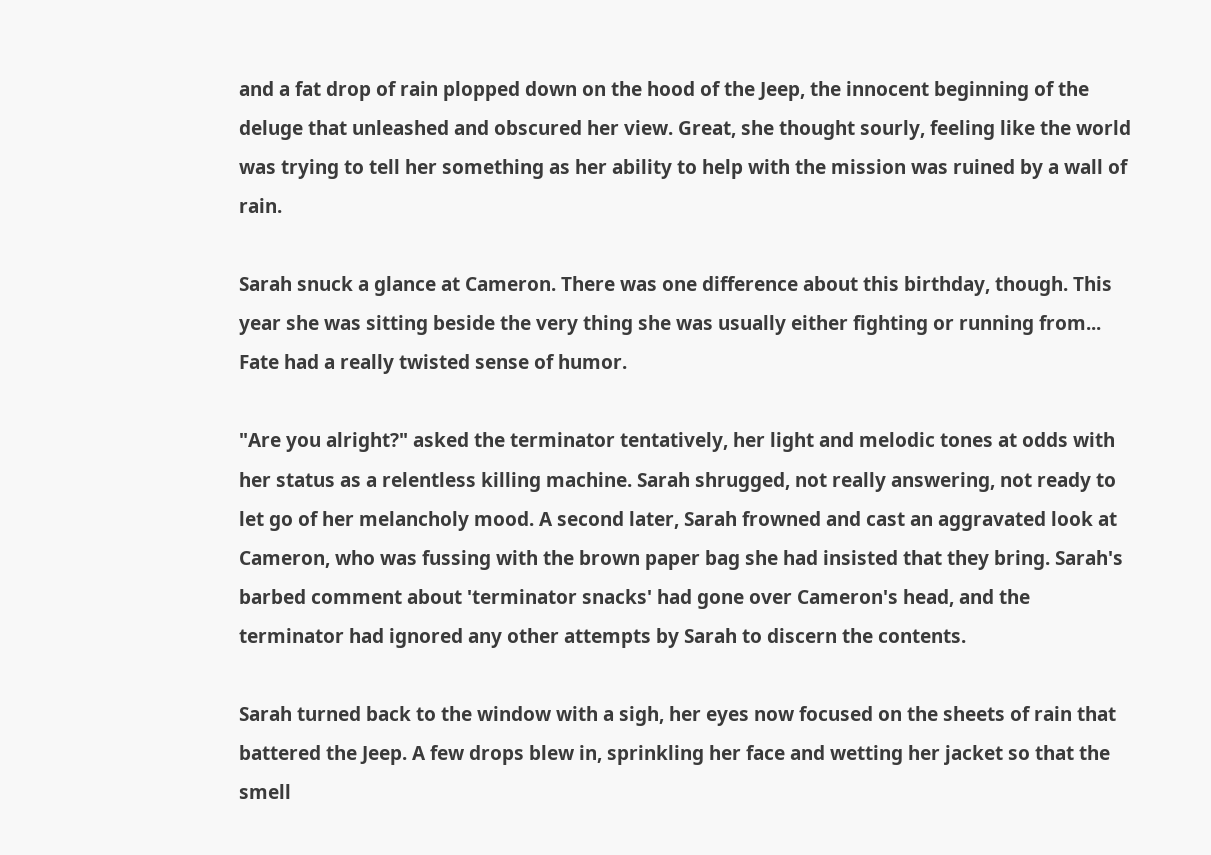and a fat drop of rain plopped down on the hood of the Jeep, the innocent beginning of the deluge that unleashed and obscured her view. Great, she thought sourly, feeling like the world was trying to tell her something as her ability to help with the mission was ruined by a wall of rain.

Sarah snuck a glance at Cameron. There was one difference about this birthday, though. This year she was sitting beside the very thing she was usually either fighting or running from... Fate had a really twisted sense of humor.

"Are you alright?" asked the terminator tentatively, her light and melodic tones at odds with her status as a relentless killing machine. Sarah shrugged, not really answering, not ready to let go of her melancholy mood. A second later, Sarah frowned and cast an aggravated look at Cameron, who was fussing with the brown paper bag she had insisted that they bring. Sarah's barbed comment about 'terminator snacks' had gone over Cameron's head, and the terminator had ignored any other attempts by Sarah to discern the contents.

Sarah turned back to the window with a sigh, her eyes now focused on the sheets of rain that battered the Jeep. A few drops blew in, sprinkling her face and wetting her jacket so that the smell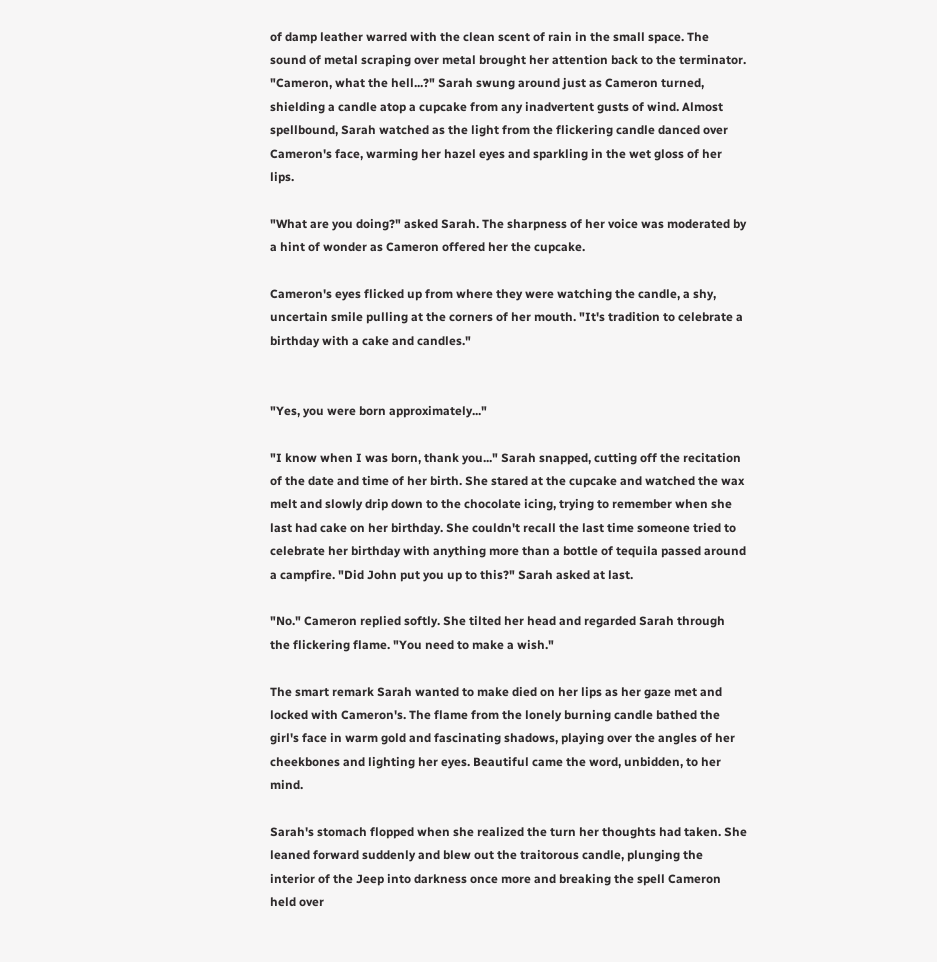of damp leather warred with the clean scent of rain in the small space. The sound of metal scraping over metal brought her attention back to the terminator. "Cameron, what the hell...?" Sarah swung around just as Cameron turned, shielding a candle atop a cupcake from any inadvertent gusts of wind. Almost spellbound, Sarah watched as the light from the flickering candle danced over Cameron's face, warming her hazel eyes and sparkling in the wet gloss of her lips.

"What are you doing?" asked Sarah. The sharpness of her voice was moderated by a hint of wonder as Cameron offered her the cupcake.

Cameron's eyes flicked up from where they were watching the candle, a shy, uncertain smile pulling at the corners of her mouth. "It's tradition to celebrate a birthday with a cake and candles."


"Yes, you were born approximately..."

"I know when I was born, thank you..." Sarah snapped, cutting off the recitation of the date and time of her birth. She stared at the cupcake and watched the wax melt and slowly drip down to the chocolate icing, trying to remember when she last had cake on her birthday. She couldn't recall the last time someone tried to celebrate her birthday with anything more than a bottle of tequila passed around a campfire. "Did John put you up to this?" Sarah asked at last.

"No." Cameron replied softly. She tilted her head and regarded Sarah through the flickering flame. "You need to make a wish."

The smart remark Sarah wanted to make died on her lips as her gaze met and locked with Cameron's. The flame from the lonely burning candle bathed the girl's face in warm gold and fascinating shadows, playing over the angles of her cheekbones and lighting her eyes. Beautiful came the word, unbidden, to her mind.

Sarah's stomach flopped when she realized the turn her thoughts had taken. She leaned forward suddenly and blew out the traitorous candle, plunging the interior of the Jeep into darkness once more and breaking the spell Cameron held over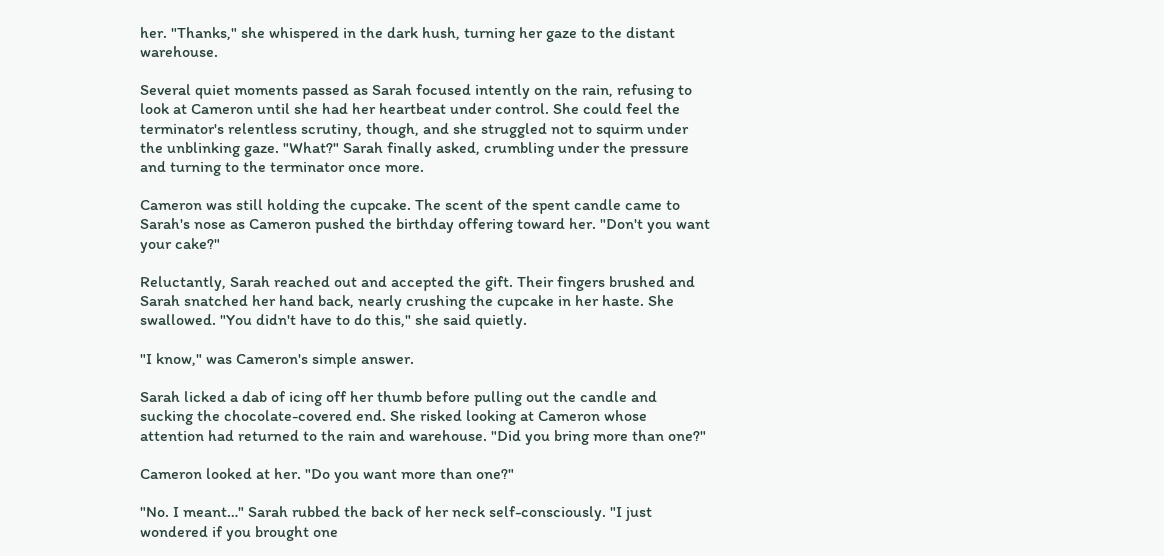her. "Thanks," she whispered in the dark hush, turning her gaze to the distant warehouse.

Several quiet moments passed as Sarah focused intently on the rain, refusing to look at Cameron until she had her heartbeat under control. She could feel the terminator's relentless scrutiny, though, and she struggled not to squirm under the unblinking gaze. "What?" Sarah finally asked, crumbling under the pressure and turning to the terminator once more.

Cameron was still holding the cupcake. The scent of the spent candle came to Sarah's nose as Cameron pushed the birthday offering toward her. "Don't you want your cake?"

Reluctantly, Sarah reached out and accepted the gift. Their fingers brushed and Sarah snatched her hand back, nearly crushing the cupcake in her haste. She swallowed. "You didn't have to do this," she said quietly.

"I know," was Cameron's simple answer.

Sarah licked a dab of icing off her thumb before pulling out the candle and sucking the chocolate-covered end. She risked looking at Cameron whose attention had returned to the rain and warehouse. "Did you bring more than one?"

Cameron looked at her. "Do you want more than one?"

"No. I meant…" Sarah rubbed the back of her neck self-consciously. "I just wondered if you brought one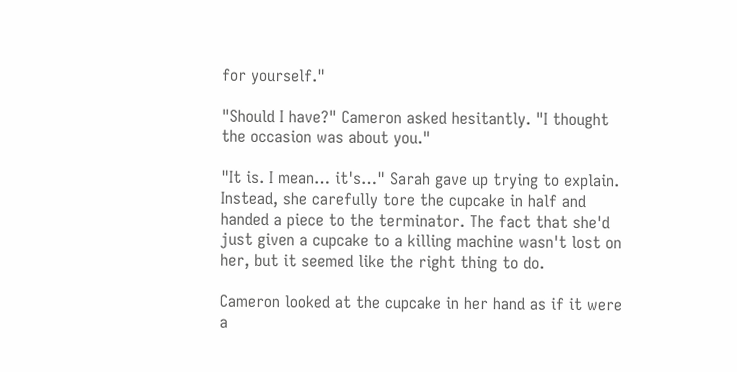for yourself."

"Should I have?" Cameron asked hesitantly. "I thought the occasion was about you."

"It is. I mean… it's…" Sarah gave up trying to explain. Instead, she carefully tore the cupcake in half and handed a piece to the terminator. The fact that she'd just given a cupcake to a killing machine wasn't lost on her, but it seemed like the right thing to do.

Cameron looked at the cupcake in her hand as if it were a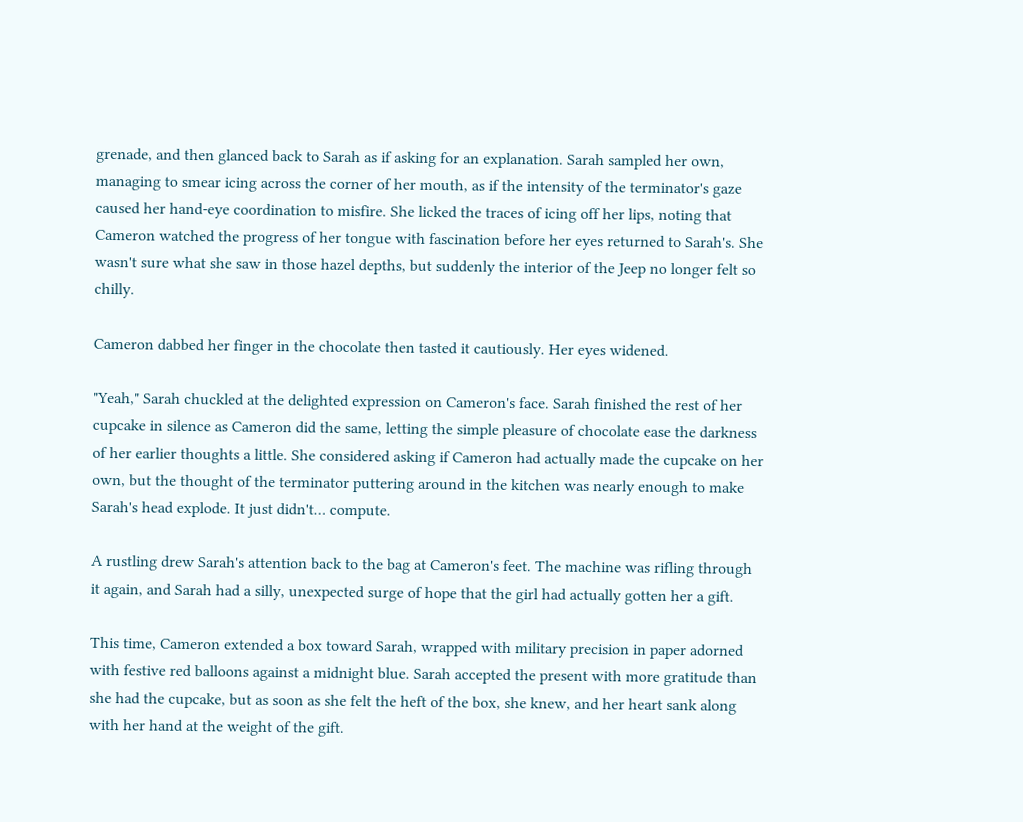grenade, and then glanced back to Sarah as if asking for an explanation. Sarah sampled her own, managing to smear icing across the corner of her mouth, as if the intensity of the terminator's gaze caused her hand-eye coordination to misfire. She licked the traces of icing off her lips, noting that Cameron watched the progress of her tongue with fascination before her eyes returned to Sarah's. She wasn't sure what she saw in those hazel depths, but suddenly the interior of the Jeep no longer felt so chilly.

Cameron dabbed her finger in the chocolate then tasted it cautiously. Her eyes widened.

"Yeah," Sarah chuckled at the delighted expression on Cameron's face. Sarah finished the rest of her cupcake in silence as Cameron did the same, letting the simple pleasure of chocolate ease the darkness of her earlier thoughts a little. She considered asking if Cameron had actually made the cupcake on her own, but the thought of the terminator puttering around in the kitchen was nearly enough to make Sarah's head explode. It just didn't… compute.

A rustling drew Sarah's attention back to the bag at Cameron's feet. The machine was rifling through it again, and Sarah had a silly, unexpected surge of hope that the girl had actually gotten her a gift.

This time, Cameron extended a box toward Sarah, wrapped with military precision in paper adorned with festive red balloons against a midnight blue. Sarah accepted the present with more gratitude than she had the cupcake, but as soon as she felt the heft of the box, she knew, and her heart sank along with her hand at the weight of the gift.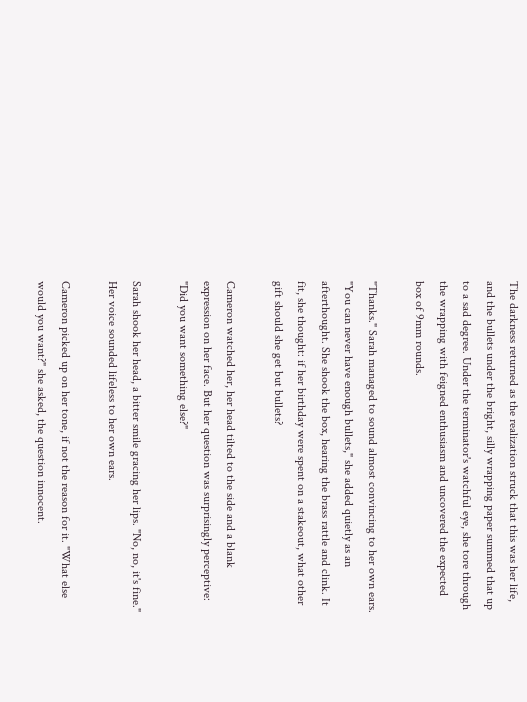The darkness returned as the realization struck that this was her life, and the bullets under the bright, silly wrapping paper summed that up to a sad degree. Under the terminator's watchful eye, she tore through the wrapping with feigned enthusiasm and uncovered the expected box of 9mm rounds.

"Thanks." Sarah managed to sound almost convincing to her own ears. "You can never have enough bullets," she added quietly as an afterthought. She shook the box, hearing the brass rattle and clink. It fit, she thought: if her birthday were spent on a stakeout, what other gift should she get but bullets?

Cameron watched her, her head tilted to the side and a blank expression on her face. But her question was surprisingly perceptive: "Did you want something else?"

Sarah shook her head, a bitter smile gracing her lips. "No, no, it's fine." Her voice sounded lifeless to her own ears.

Cameron picked up on her tone, if not the reason for it. "What else would you want?" she asked, the question innocent.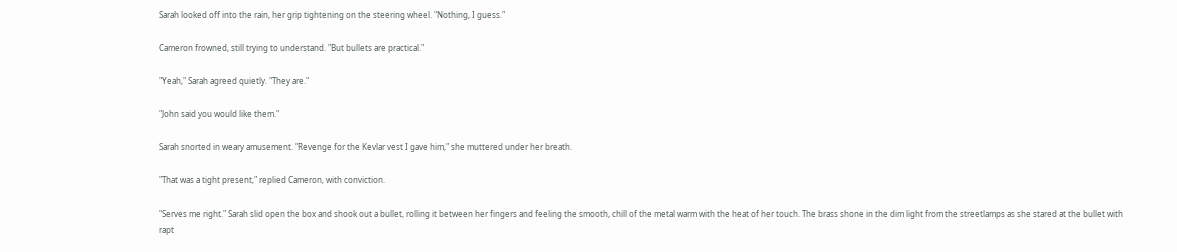Sarah looked off into the rain, her grip tightening on the steering wheel. "Nothing, I guess."

Cameron frowned, still trying to understand. "But bullets are practical."

"Yeah," Sarah agreed quietly. "They are."

"John said you would like them."

Sarah snorted in weary amusement. "Revenge for the Kevlar vest I gave him," she muttered under her breath.

"That was a tight present," replied Cameron, with conviction.

"Serves me right." Sarah slid open the box and shook out a bullet, rolling it between her fingers and feeling the smooth, chill of the metal warm with the heat of her touch. The brass shone in the dim light from the streetlamps as she stared at the bullet with rapt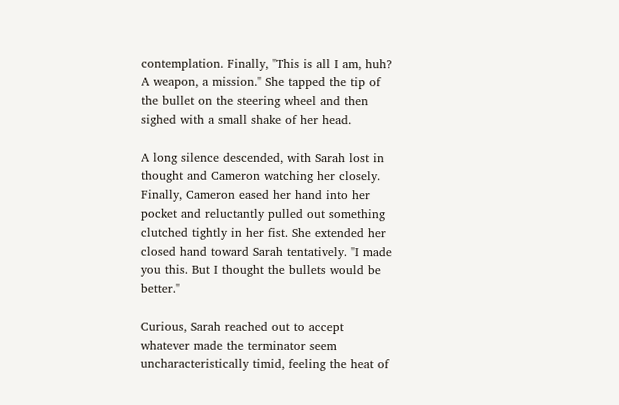contemplation. Finally, "This is all I am, huh? A weapon, a mission." She tapped the tip of the bullet on the steering wheel and then sighed with a small shake of her head.

A long silence descended, with Sarah lost in thought and Cameron watching her closely. Finally, Cameron eased her hand into her pocket and reluctantly pulled out something clutched tightly in her fist. She extended her closed hand toward Sarah tentatively. "I made you this. But I thought the bullets would be better."

Curious, Sarah reached out to accept whatever made the terminator seem uncharacteristically timid, feeling the heat of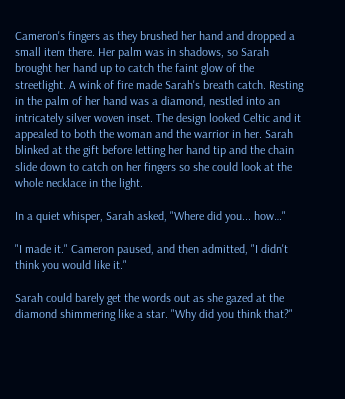Cameron's fingers as they brushed her hand and dropped a small item there. Her palm was in shadows, so Sarah brought her hand up to catch the faint glow of the streetlight. A wink of fire made Sarah's breath catch. Resting in the palm of her hand was a diamond, nestled into an intricately silver woven inset. The design looked Celtic and it appealed to both the woman and the warrior in her. Sarah blinked at the gift before letting her hand tip and the chain slide down to catch on her fingers so she could look at the whole necklace in the light.

In a quiet whisper, Sarah asked, "Where did you... how…"

"I made it." Cameron paused, and then admitted, "I didn't think you would like it."

Sarah could barely get the words out as she gazed at the diamond shimmering like a star. "Why did you think that?"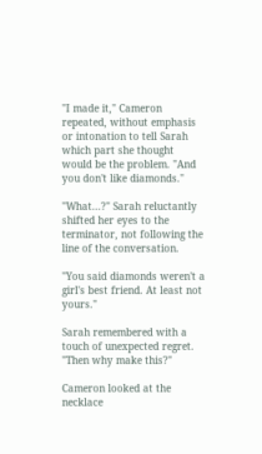"I made it," Cameron repeated, without emphasis or intonation to tell Sarah which part she thought would be the problem. "And you don't like diamonds."

"What...?" Sarah reluctantly shifted her eyes to the terminator, not following the line of the conversation.

"You said diamonds weren't a girl's best friend. At least not yours."

Sarah remembered with a touch of unexpected regret. "Then why make this?"

Cameron looked at the necklace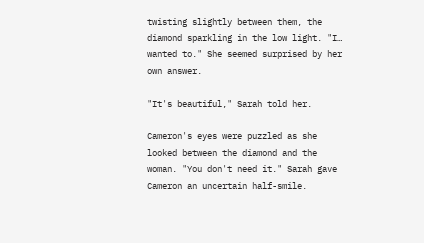twisting slightly between them, the diamond sparkling in the low light. "I… wanted to." She seemed surprised by her own answer.

"It's beautiful," Sarah told her.

Cameron's eyes were puzzled as she looked between the diamond and the woman. "You don't need it." Sarah gave Cameron an uncertain half-smile.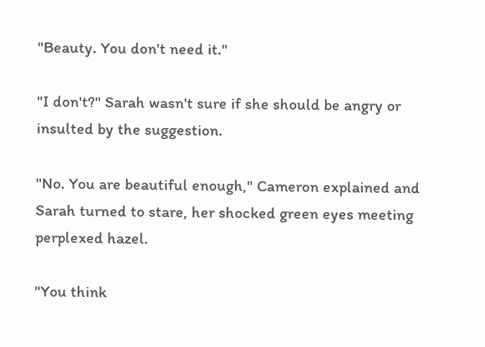"Beauty. You don't need it."

"I don't?" Sarah wasn't sure if she should be angry or insulted by the suggestion.

"No. You are beautiful enough," Cameron explained and Sarah turned to stare, her shocked green eyes meeting perplexed hazel.

"You think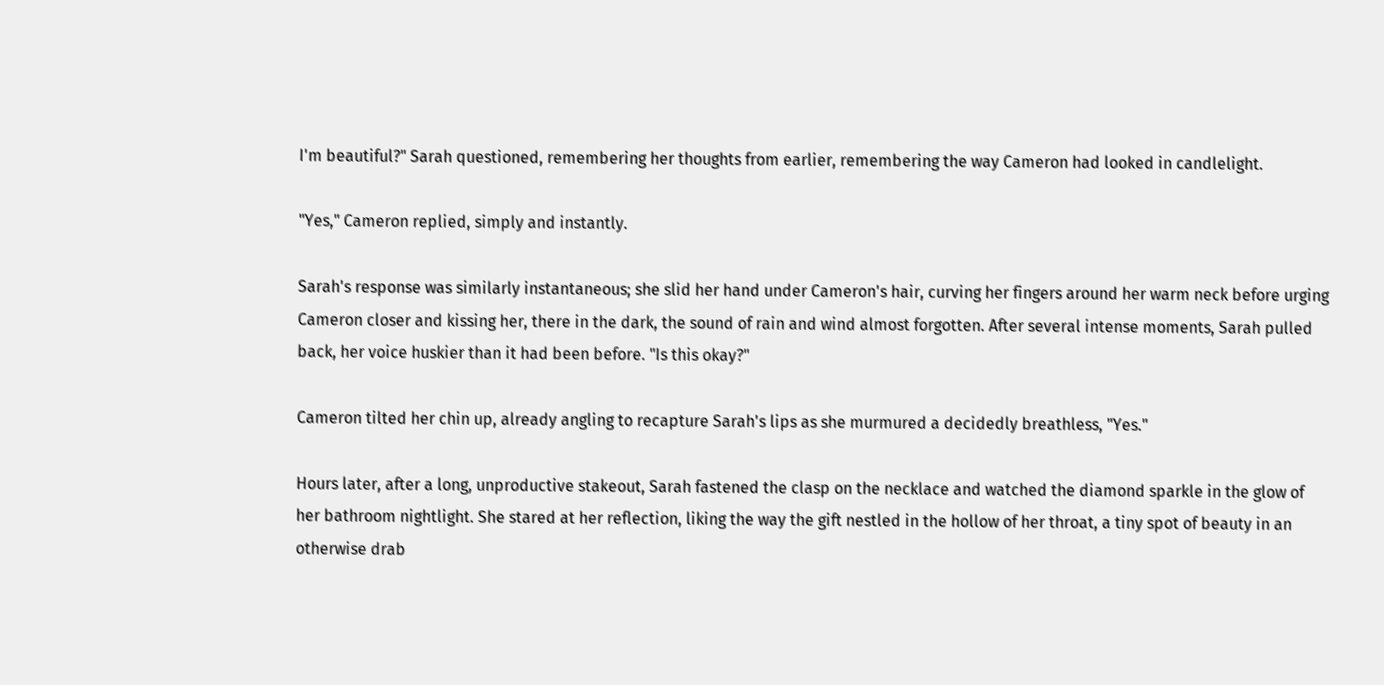I'm beautiful?" Sarah questioned, remembering her thoughts from earlier, remembering the way Cameron had looked in candlelight.

"Yes," Cameron replied, simply and instantly.

Sarah's response was similarly instantaneous; she slid her hand under Cameron's hair, curving her fingers around her warm neck before urging Cameron closer and kissing her, there in the dark, the sound of rain and wind almost forgotten. After several intense moments, Sarah pulled back, her voice huskier than it had been before. "Is this okay?"

Cameron tilted her chin up, already angling to recapture Sarah's lips as she murmured a decidedly breathless, "Yes."

Hours later, after a long, unproductive stakeout, Sarah fastened the clasp on the necklace and watched the diamond sparkle in the glow of her bathroom nightlight. She stared at her reflection, liking the way the gift nestled in the hollow of her throat, a tiny spot of beauty in an otherwise drab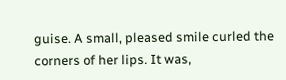guise. A small, pleased smile curled the corners of her lips. It was,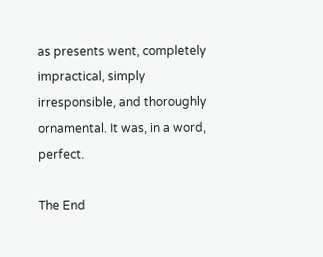as presents went, completely impractical, simply irresponsible, and thoroughly ornamental. It was, in a word, perfect.

The End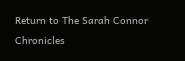Return to The Sarah Connor Chronicles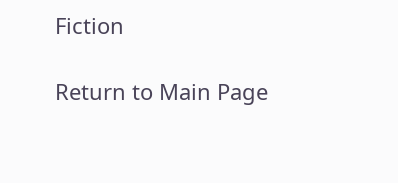Fiction

Return to Main Page